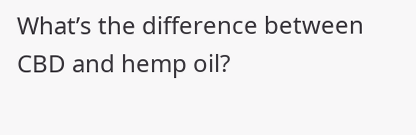What’s the difference between CBD and hemp oil?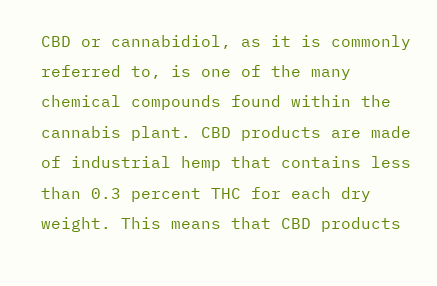CBD or cannabidiol, as it is commonly referred to, is one of the many chemical compounds found within the cannabis plant. CBD products are made of industrial hemp that contains less than 0.3 percent THC for each dry weight. This means that CBD products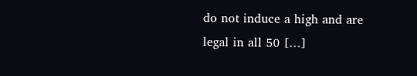do not induce a high and are legal in all 50 […]